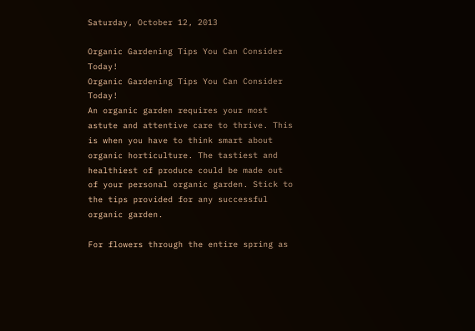Saturday, October 12, 2013

Organic Gardening Tips You Can Consider Today!
Organic Gardening Tips You Can Consider Today!
An organic garden requires your most astute and attentive care to thrive. This is when you have to think smart about organic horticulture. The tastiest and healthiest of produce could be made out of your personal organic garden. Stick to the tips provided for any successful organic garden.

For flowers through the entire spring as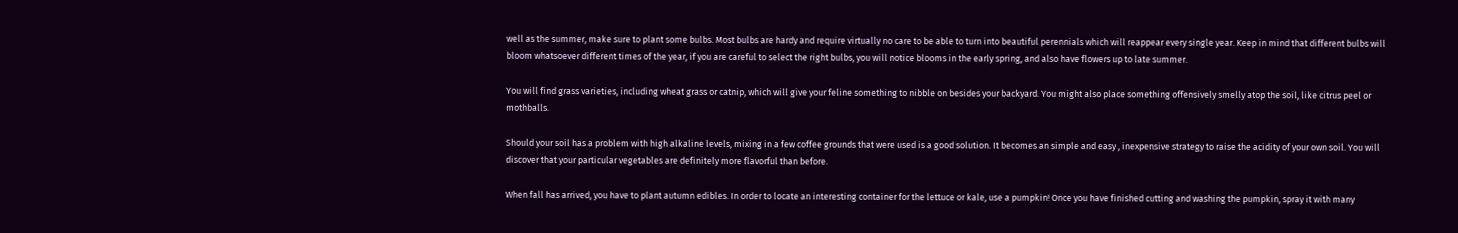well as the summer, make sure to plant some bulbs. Most bulbs are hardy and require virtually no care to be able to turn into beautiful perennials which will reappear every single year. Keep in mind that different bulbs will bloom whatsoever different times of the year, if you are careful to select the right bulbs, you will notice blooms in the early spring, and also have flowers up to late summer.

You will find grass varieties, including wheat grass or catnip, which will give your feline something to nibble on besides your backyard. You might also place something offensively smelly atop the soil, like citrus peel or mothballs.

Should your soil has a problem with high alkaline levels, mixing in a few coffee grounds that were used is a good solution. It becomes an simple and easy , inexpensive strategy to raise the acidity of your own soil. You will discover that your particular vegetables are definitely more flavorful than before.

When fall has arrived, you have to plant autumn edibles. In order to locate an interesting container for the lettuce or kale, use a pumpkin! Once you have finished cutting and washing the pumpkin, spray it with many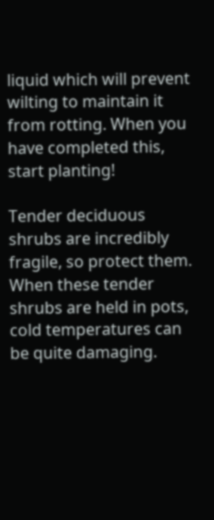liquid which will prevent wilting to maintain it from rotting. When you have completed this, start planting!

Tender deciduous shrubs are incredibly fragile, so protect them. When these tender shrubs are held in pots, cold temperatures can be quite damaging.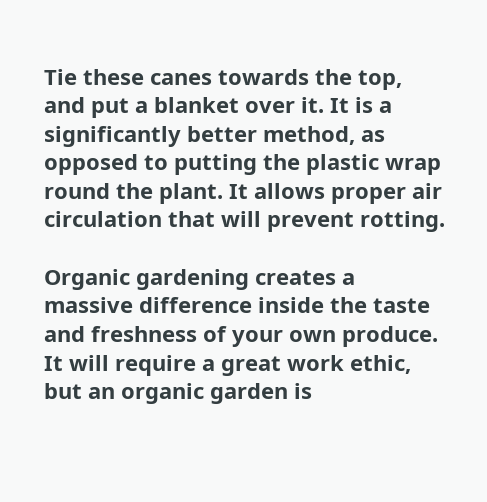Tie these canes towards the top, and put a blanket over it. It is a significantly better method, as opposed to putting the plastic wrap round the plant. It allows proper air circulation that will prevent rotting.

Organic gardening creates a massive difference inside the taste and freshness of your own produce. It will require a great work ethic, but an organic garden is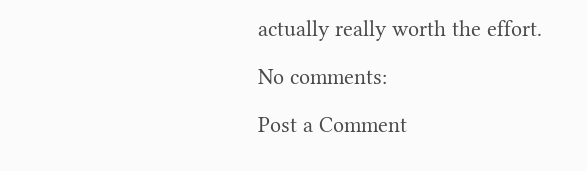actually really worth the effort.

No comments:

Post a Comment